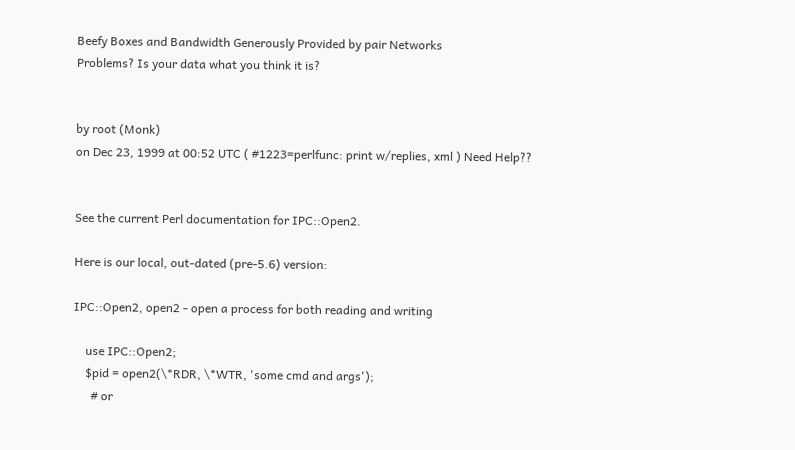Beefy Boxes and Bandwidth Generously Provided by pair Networks
Problems? Is your data what you think it is?


by root (Monk)
on Dec 23, 1999 at 00:52 UTC ( #1223=perlfunc: print w/replies, xml ) Need Help??


See the current Perl documentation for IPC::Open2.

Here is our local, out-dated (pre-5.6) version:

IPC::Open2, open2 - open a process for both reading and writing

    use IPC::Open2;
    $pid = open2(\*RDR, \*WTR, 'some cmd and args');
      # or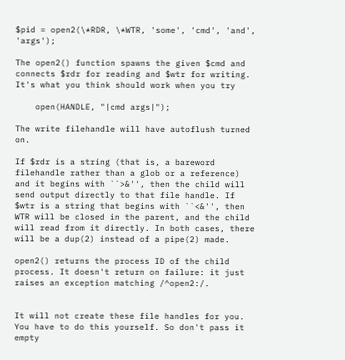$pid = open2(\*RDR, \*WTR, 'some', 'cmd', 'and', 'args');

The open2() function spawns the given $cmd and connects $rdr for reading and $wtr for writing. It's what you think should work when you try

    open(HANDLE, "|cmd args|");

The write filehandle will have autoflush turned on.

If $rdr is a string (that is, a bareword filehandle rather than a glob or a reference) and it begins with ``>&'', then the child will send output directly to that file handle. If $wtr is a string that begins with ``<&'', then WTR will be closed in the parent, and the child will read from it directly. In both cases, there will be a dup(2) instead of a pipe(2) made.

open2() returns the process ID of the child process. It doesn't return on failure: it just raises an exception matching /^open2:/.


It will not create these file handles for you. You have to do this yourself. So don't pass it empty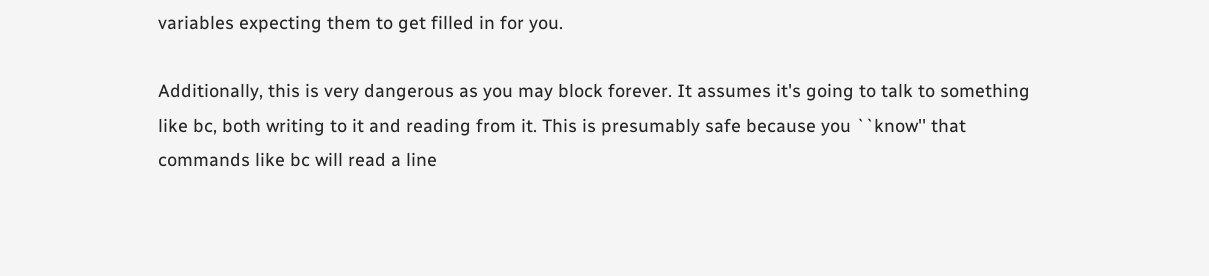variables expecting them to get filled in for you.

Additionally, this is very dangerous as you may block forever. It assumes it's going to talk to something like bc, both writing to it and reading from it. This is presumably safe because you ``know'' that commands like bc will read a line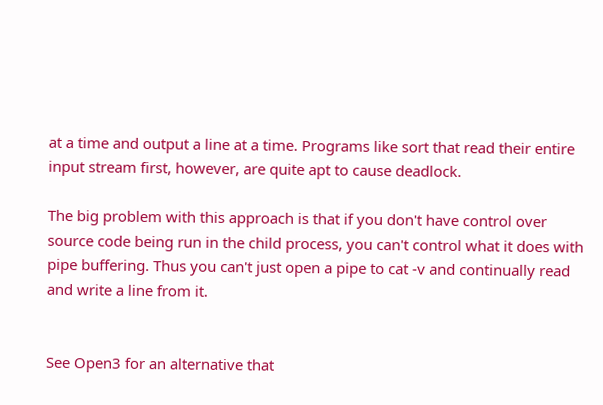at a time and output a line at a time. Programs like sort that read their entire input stream first, however, are quite apt to cause deadlock.

The big problem with this approach is that if you don't have control over source code being run in the child process, you can't control what it does with pipe buffering. Thus you can't just open a pipe to cat -v and continually read and write a line from it.


See Open3 for an alternative that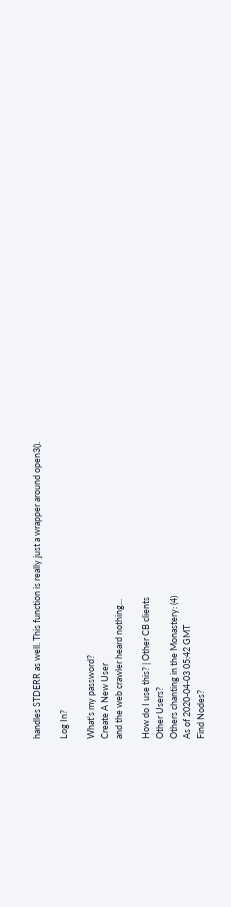handles STDERR as well. This function is really just a wrapper around open3().

Log In?

What's my password?
Create A New User
and the web crawler heard nothing...

How do I use this? | Other CB clients
Other Users?
Others chanting in the Monastery: (4)
As of 2020-04-03 05:42 GMT
Find Nodes?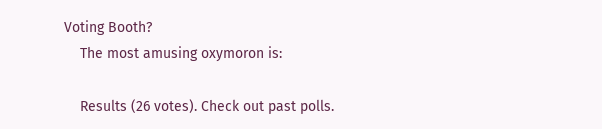Voting Booth?
    The most amusing oxymoron is:

    Results (26 votes). Check out past polls.